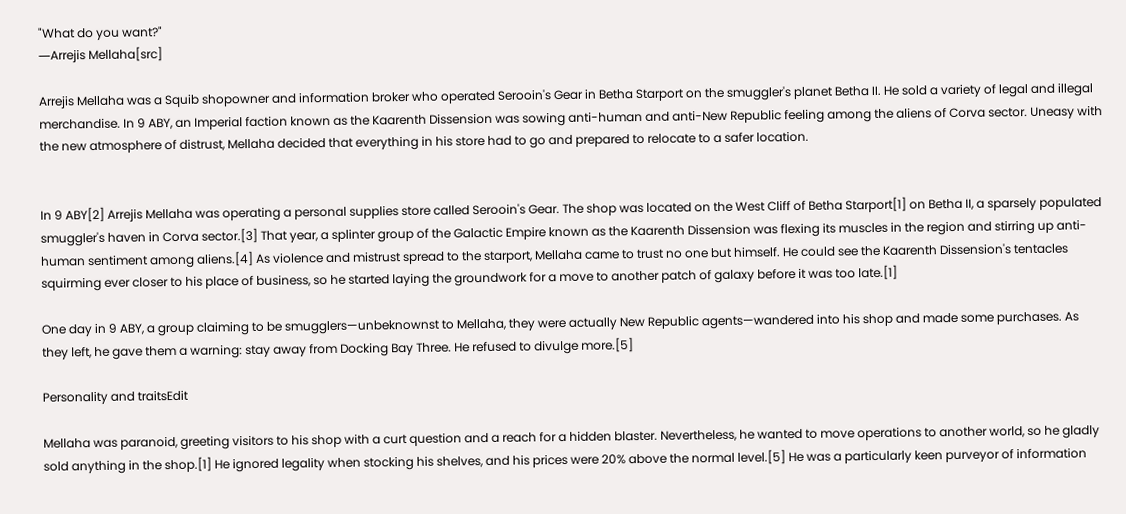"What do you want?"
―Arrejis Mellaha[src]

Arrejis Mellaha was a Squib shopowner and information broker who operated Serooin's Gear in Betha Starport on the smuggler's planet Betha II. He sold a variety of legal and illegal merchandise. In 9 ABY, an Imperial faction known as the Kaarenth Dissension was sowing anti-human and anti-New Republic feeling among the aliens of Corva sector. Uneasy with the new atmosphere of distrust, Mellaha decided that everything in his store had to go and prepared to relocate to a safer location.


In 9 ABY[2] Arrejis Mellaha was operating a personal supplies store called Serooin's Gear. The shop was located on the West Cliff of Betha Starport[1] on Betha II, a sparsely populated smuggler's haven in Corva sector.[3] That year, a splinter group of the Galactic Empire known as the Kaarenth Dissension was flexing its muscles in the region and stirring up anti-human sentiment among aliens.[4] As violence and mistrust spread to the starport, Mellaha came to trust no one but himself. He could see the Kaarenth Dissension's tentacles squirming ever closer to his place of business, so he started laying the groundwork for a move to another patch of galaxy before it was too late.[1]

One day in 9 ABY, a group claiming to be smugglers—unbeknownst to Mellaha, they were actually New Republic agents—wandered into his shop and made some purchases. As they left, he gave them a warning: stay away from Docking Bay Three. He refused to divulge more.[5]

Personality and traitsEdit

Mellaha was paranoid, greeting visitors to his shop with a curt question and a reach for a hidden blaster. Nevertheless, he wanted to move operations to another world, so he gladly sold anything in the shop.[1] He ignored legality when stocking his shelves, and his prices were 20% above the normal level.[5] He was a particularly keen purveyor of information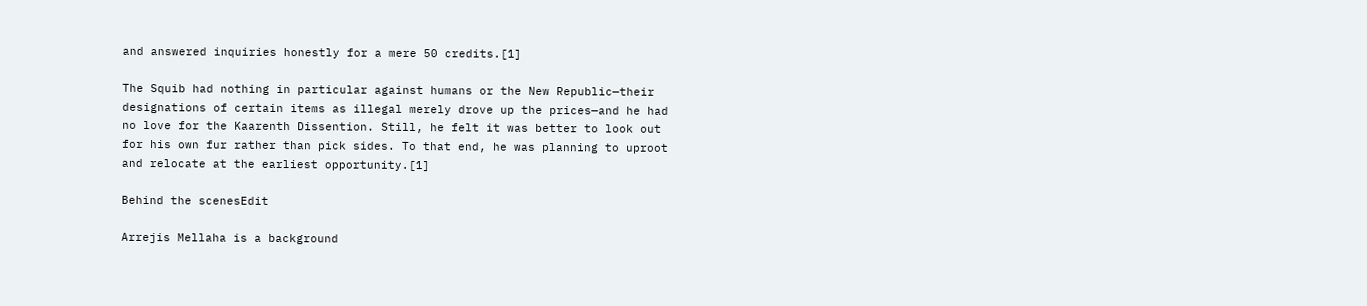and answered inquiries honestly for a mere 50 credits.[1]

The Squib had nothing in particular against humans or the New Republic—their designations of certain items as illegal merely drove up the prices—and he had no love for the Kaarenth Dissention. Still, he felt it was better to look out for his own fur rather than pick sides. To that end, he was planning to uproot and relocate at the earliest opportunity.[1]

Behind the scenesEdit

Arrejis Mellaha is a background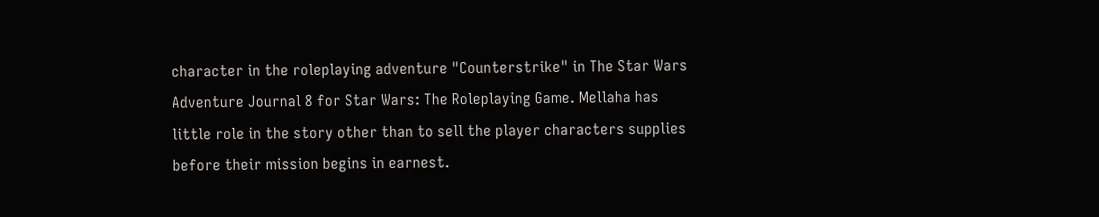character in the roleplaying adventure "Counterstrike" in The Star Wars Adventure Journal 8 for Star Wars: The Roleplaying Game. Mellaha has little role in the story other than to sell the player characters supplies before their mission begins in earnest.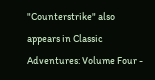"Counterstrike" also appears in Classic Adventures: Volume Four -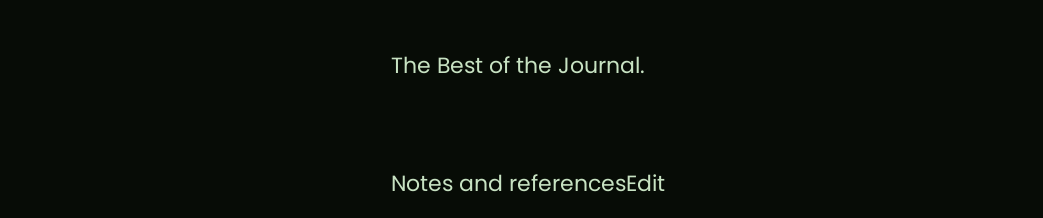The Best of the Journal.


Notes and referencesEdit